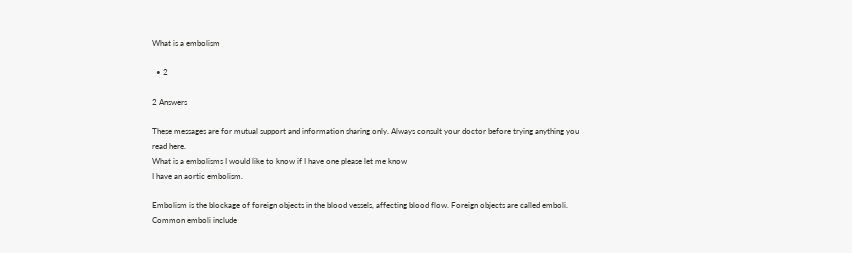What is a embolism

  • 2

2 Answers

These messages are for mutual support and information sharing only. Always consult your doctor before trying anything you read here.
What is a embolisms I would like to know if I have one please let me know
I have an aortic embolism.

Embolism is the blockage of foreign objects in the blood vessels, affecting blood flow. Foreign objects are called emboli. Common emboli include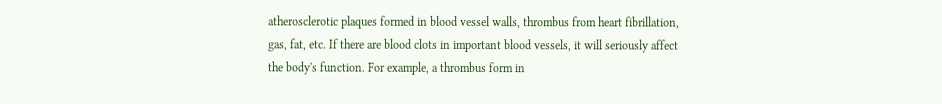atherosclerotic plaques formed in blood vessel walls, thrombus from heart fibrillation, gas, fat, etc. If there are blood clots in important blood vessels, it will seriously affect the body's function. For example, a thrombus form in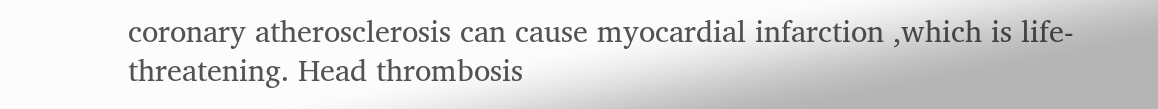coronary atherosclerosis can cause myocardial infarction ,which is life-threatening. Head thrombosis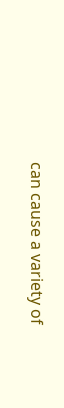can cause a variety of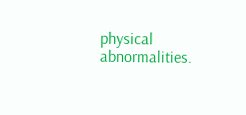physical abnormalities.